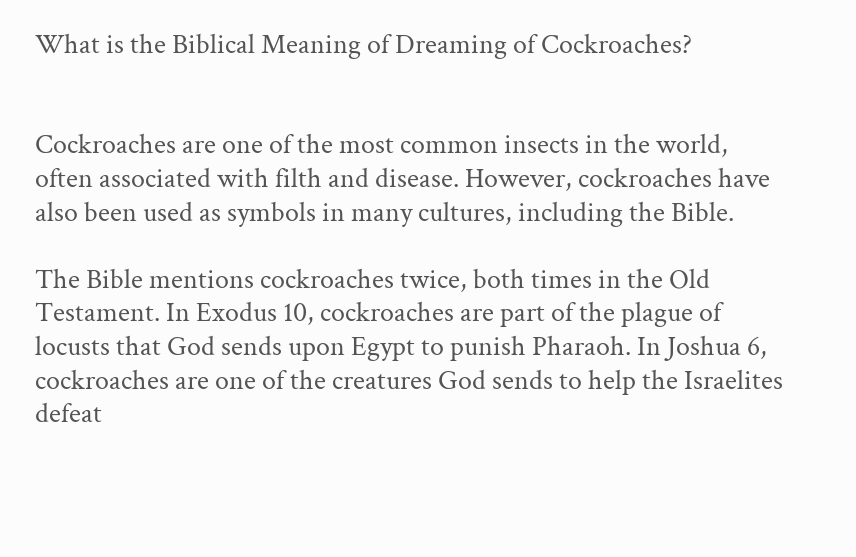What is the Biblical Meaning of Dreaming of Cockroaches?


Cockroaches are one of the most common insects in the world, often associated with filth and disease. However, cockroaches have also been used as symbols in many cultures, including the Bible.

The Bible mentions cockroaches twice, both times in the Old Testament. In Exodus 10, cockroaches are part of the plague of locusts that God sends upon Egypt to punish Pharaoh. In Joshua 6, cockroaches are one of the creatures God sends to help the Israelites defeat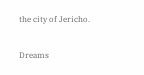the city of Jericho.

Dreams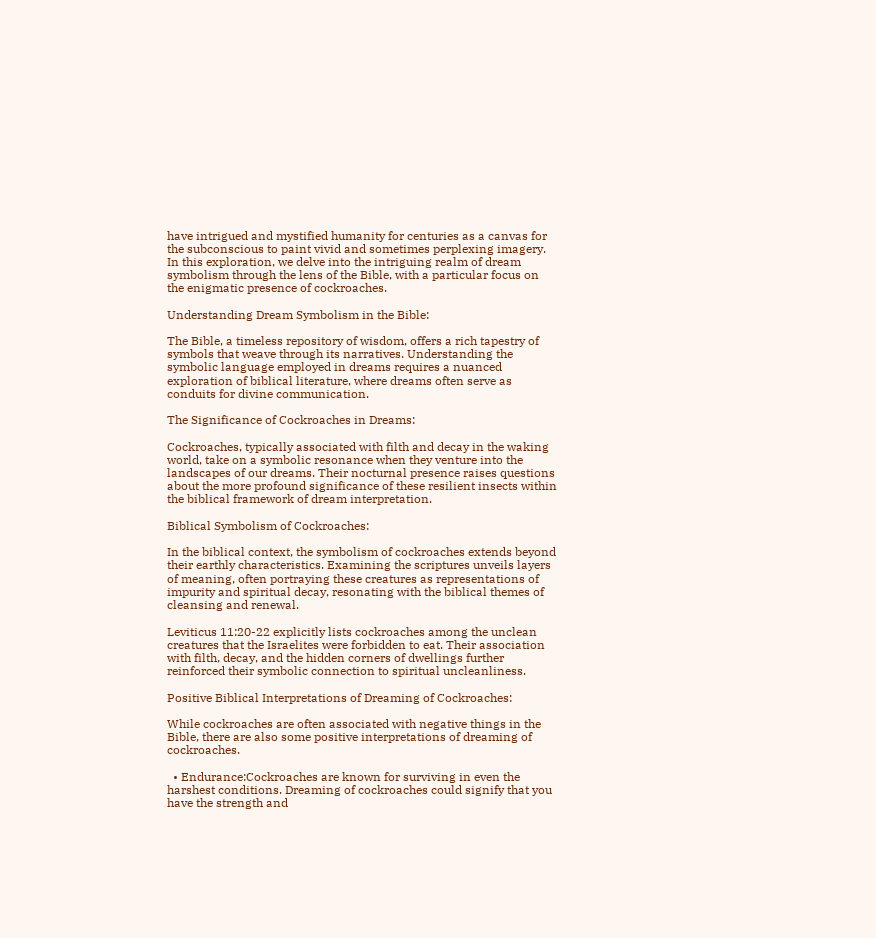have intrigued and mystified humanity for centuries as a canvas for the subconscious to paint vivid and sometimes perplexing imagery. In this exploration, we delve into the intriguing realm of dream symbolism through the lens of the Bible, with a particular focus on the enigmatic presence of cockroaches.

Understanding Dream Symbolism in the Bible:

The Bible, a timeless repository of wisdom, offers a rich tapestry of symbols that weave through its narratives. Understanding the symbolic language employed in dreams requires a nuanced exploration of biblical literature, where dreams often serve as conduits for divine communication.

The Significance of Cockroaches in Dreams:

Cockroaches, typically associated with filth and decay in the waking world, take on a symbolic resonance when they venture into the landscapes of our dreams. Their nocturnal presence raises questions about the more profound significance of these resilient insects within the biblical framework of dream interpretation.

Biblical Symbolism of Cockroaches:

In the biblical context, the symbolism of cockroaches extends beyond their earthly characteristics. Examining the scriptures unveils layers of meaning, often portraying these creatures as representations of impurity and spiritual decay, resonating with the biblical themes of cleansing and renewal.

Leviticus 11:20-22 explicitly lists cockroaches among the unclean creatures that the Israelites were forbidden to eat. Their association with filth, decay, and the hidden corners of dwellings further reinforced their symbolic connection to spiritual uncleanliness.

Positive Biblical Interpretations of Dreaming of Cockroaches:

While cockroaches are often associated with negative things in the Bible, there are also some positive interpretations of dreaming of cockroaches.

  • Endurance:Cockroaches are known for surviving in even the harshest conditions. Dreaming of cockroaches could signify that you have the strength and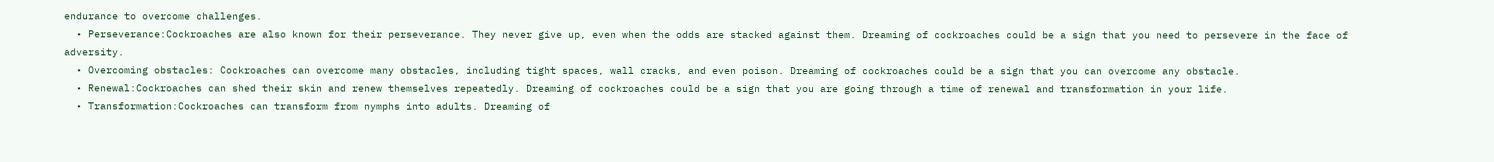endurance to overcome challenges.
  • Perseverance:Cockroaches are also known for their perseverance. They never give up, even when the odds are stacked against them. Dreaming of cockroaches could be a sign that you need to persevere in the face of adversity.
  • Overcoming obstacles: Cockroaches can overcome many obstacles, including tight spaces, wall cracks, and even poison. Dreaming of cockroaches could be a sign that you can overcome any obstacle.
  • Renewal:Cockroaches can shed their skin and renew themselves repeatedly. Dreaming of cockroaches could be a sign that you are going through a time of renewal and transformation in your life.
  • Transformation:Cockroaches can transform from nymphs into adults. Dreaming of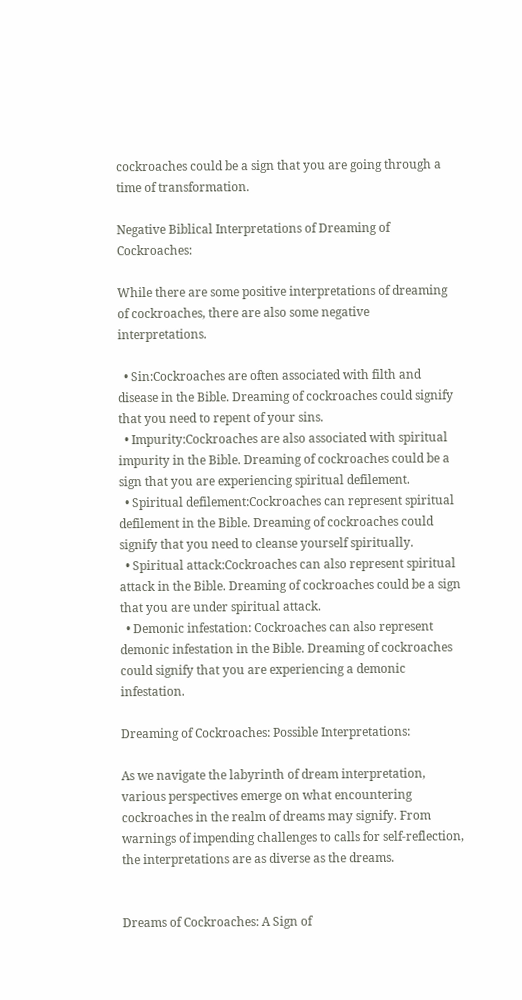cockroaches could be a sign that you are going through a time of transformation.

Negative Biblical Interpretations of Dreaming of Cockroaches:

While there are some positive interpretations of dreaming of cockroaches, there are also some negative interpretations.

  • Sin:Cockroaches are often associated with filth and disease in the Bible. Dreaming of cockroaches could signify that you need to repent of your sins.
  • Impurity:Cockroaches are also associated with spiritual impurity in the Bible. Dreaming of cockroaches could be a sign that you are experiencing spiritual defilement.
  • Spiritual defilement:Cockroaches can represent spiritual defilement in the Bible. Dreaming of cockroaches could signify that you need to cleanse yourself spiritually.
  • Spiritual attack:Cockroaches can also represent spiritual attack in the Bible. Dreaming of cockroaches could be a sign that you are under spiritual attack.
  • Demonic infestation: Cockroaches can also represent demonic infestation in the Bible. Dreaming of cockroaches could signify that you are experiencing a demonic infestation.

Dreaming of Cockroaches: Possible Interpretations:

As we navigate the labyrinth of dream interpretation, various perspectives emerge on what encountering cockroaches in the realm of dreams may signify. From warnings of impending challenges to calls for self-reflection, the interpretations are as diverse as the dreams.


Dreams of Cockroaches: A Sign of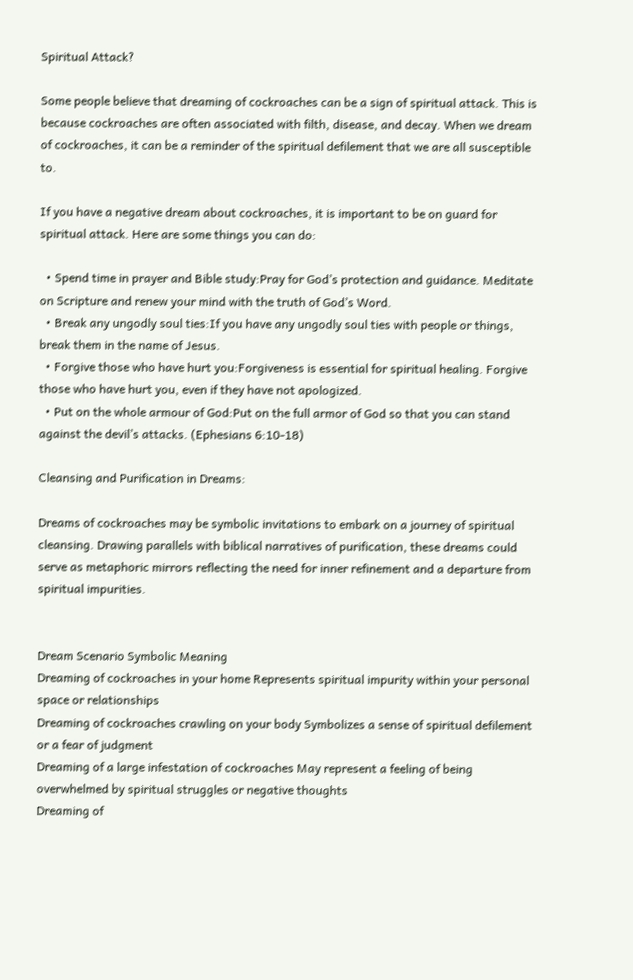Spiritual Attack?

Some people believe that dreaming of cockroaches can be a sign of spiritual attack. This is because cockroaches are often associated with filth, disease, and decay. When we dream of cockroaches, it can be a reminder of the spiritual defilement that we are all susceptible to.

If you have a negative dream about cockroaches, it is important to be on guard for spiritual attack. Here are some things you can do:

  • Spend time in prayer and Bible study:Pray for God’s protection and guidance. Meditate on Scripture and renew your mind with the truth of God’s Word.
  • Break any ungodly soul ties:If you have any ungodly soul ties with people or things, break them in the name of Jesus.
  • Forgive those who have hurt you:Forgiveness is essential for spiritual healing. Forgive those who have hurt you, even if they have not apologized.
  • Put on the whole armour of God:Put on the full armor of God so that you can stand against the devil’s attacks. (Ephesians 6:10-18)

Cleansing and Purification in Dreams:

Dreams of cockroaches may be symbolic invitations to embark on a journey of spiritual cleansing. Drawing parallels with biblical narratives of purification, these dreams could serve as metaphoric mirrors reflecting the need for inner refinement and a departure from spiritual impurities.


Dream Scenario Symbolic Meaning
Dreaming of cockroaches in your home Represents spiritual impurity within your personal space or relationships
Dreaming of cockroaches crawling on your body Symbolizes a sense of spiritual defilement or a fear of judgment
Dreaming of a large infestation of cockroaches May represent a feeling of being overwhelmed by spiritual struggles or negative thoughts
Dreaming of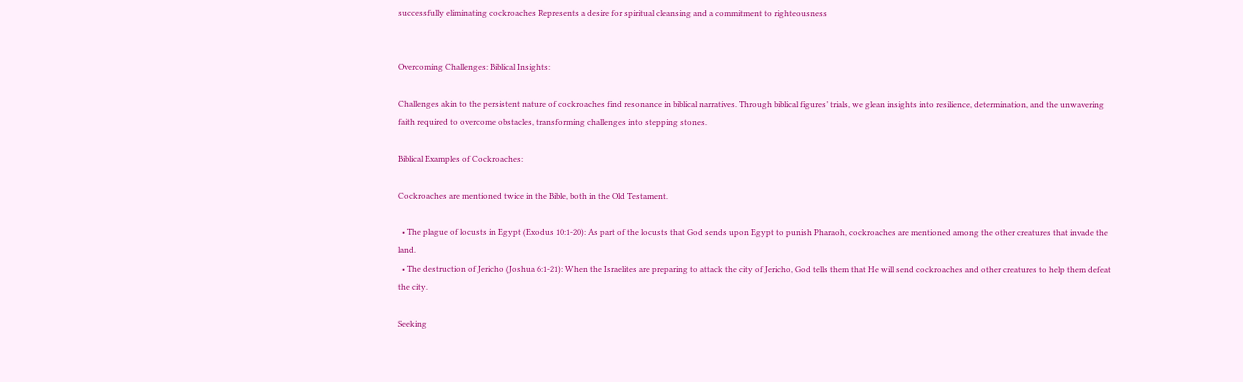successfully eliminating cockroaches Represents a desire for spiritual cleansing and a commitment to righteousness


Overcoming Challenges: Biblical Insights:

Challenges akin to the persistent nature of cockroaches find resonance in biblical narratives. Through biblical figures’ trials, we glean insights into resilience, determination, and the unwavering faith required to overcome obstacles, transforming challenges into stepping stones.

Biblical Examples of Cockroaches:

Cockroaches are mentioned twice in the Bible, both in the Old Testament.

  • The plague of locusts in Egypt (Exodus 10:1-20): As part of the locusts that God sends upon Egypt to punish Pharaoh, cockroaches are mentioned among the other creatures that invade the land.
  • The destruction of Jericho (Joshua 6:1-21): When the Israelites are preparing to attack the city of Jericho, God tells them that He will send cockroaches and other creatures to help them defeat the city.

Seeking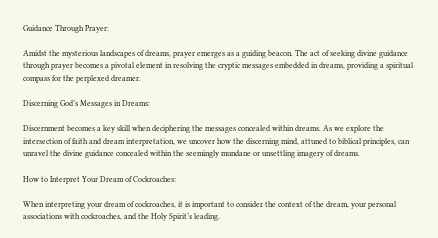Guidance Through Prayer:

Amidst the mysterious landscapes of dreams, prayer emerges as a guiding beacon. The act of seeking divine guidance through prayer becomes a pivotal element in resolving the cryptic messages embedded in dreams, providing a spiritual compass for the perplexed dreamer.

Discerning God’s Messages in Dreams:

Discernment becomes a key skill when deciphering the messages concealed within dreams. As we explore the intersection of faith and dream interpretation, we uncover how the discerning mind, attuned to biblical principles, can unravel the divine guidance concealed within the seemingly mundane or unsettling imagery of dreams.

How to Interpret Your Dream of Cockroaches:

When interpreting your dream of cockroaches, it is important to consider the context of the dream, your personal associations with cockroaches, and the Holy Spirit’s leading.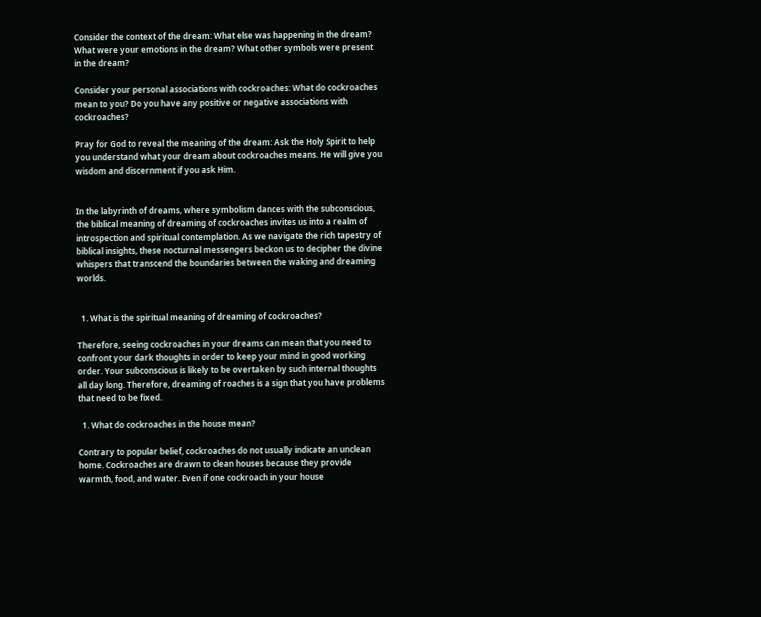Consider the context of the dream: What else was happening in the dream? What were your emotions in the dream? What other symbols were present in the dream?

Consider your personal associations with cockroaches: What do cockroaches mean to you? Do you have any positive or negative associations with cockroaches?

Pray for God to reveal the meaning of the dream: Ask the Holy Spirit to help you understand what your dream about cockroaches means. He will give you wisdom and discernment if you ask Him.


In the labyrinth of dreams, where symbolism dances with the subconscious, the biblical meaning of dreaming of cockroaches invites us into a realm of introspection and spiritual contemplation. As we navigate the rich tapestry of biblical insights, these nocturnal messengers beckon us to decipher the divine whispers that transcend the boundaries between the waking and dreaming worlds.


  1. What is the spiritual meaning of dreaming of cockroaches?

Therefore, seeing cockroaches in your dreams can mean that you need to confront your dark thoughts in order to keep your mind in good working order. Your subconscious is likely to be overtaken by such internal thoughts all day long. Therefore, dreaming of roaches is a sign that you have problems that need to be fixed.

  1. What do cockroaches in the house mean?

Contrary to popular belief, cockroaches do not usually indicate an unclean home. Cockroaches are drawn to clean houses because they provide warmth, food, and water. Even if one cockroach in your house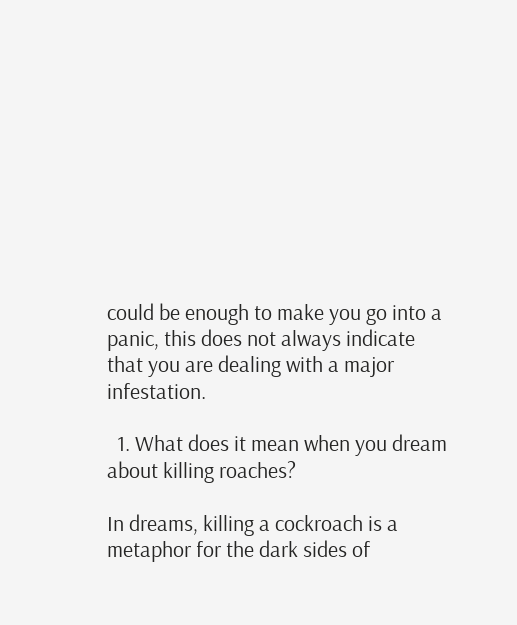could be enough to make you go into a panic, this does not always indicate that you are dealing with a major infestation.

  1. What does it mean when you dream about killing roaches?

In dreams, killing a cockroach is a metaphor for the dark sides of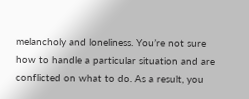melancholy and loneliness. You’re not sure how to handle a particular situation and are conflicted on what to do. As a result, you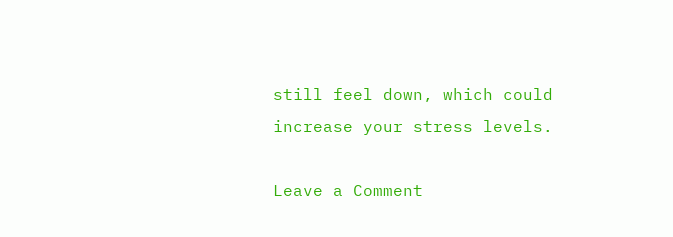still feel down, which could increase your stress levels.

Leave a Comment